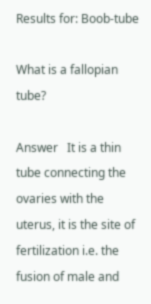Results for: Boob-tube

What is a fallopian tube?

Answer   It is a thin tube connecting the ovaries with the uterus, it is the site of fertilization i.e. the fusion of male and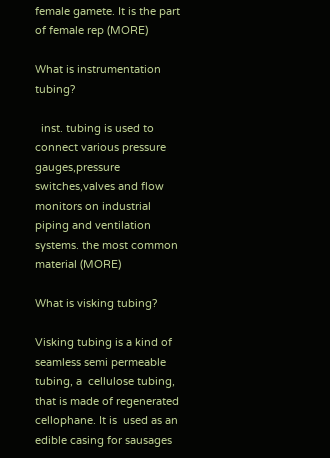female gamete. It is the part of female rep (MORE)

What is instrumentation tubing?

  inst. tubing is used to connect various pressure gauges,pressure switches,valves and flow monitors on industrial piping and ventilation systems. the most common material (MORE)

What is visking tubing?

Visking tubing is a kind of seamless semi permeable tubing, a  cellulose tubing, that is made of regenerated cellophane. It is  used as an edible casing for sausages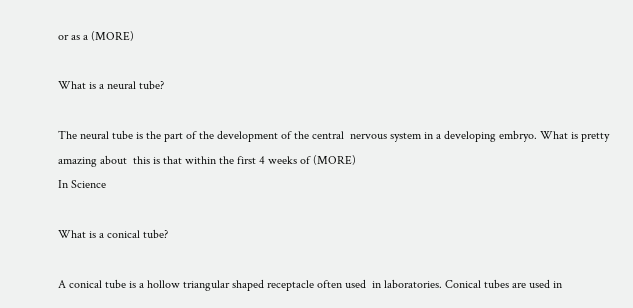or as a (MORE)

What is a neural tube?

The neural tube is the part of the development of the central  nervous system in a developing embryo. What is pretty amazing about  this is that within the first 4 weeks of (MORE)
In Science

What is a conical tube?

A conical tube is a hollow triangular shaped receptacle often used  in laboratories. Conical tubes are used in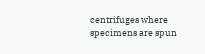centrifuges where  specimens are spun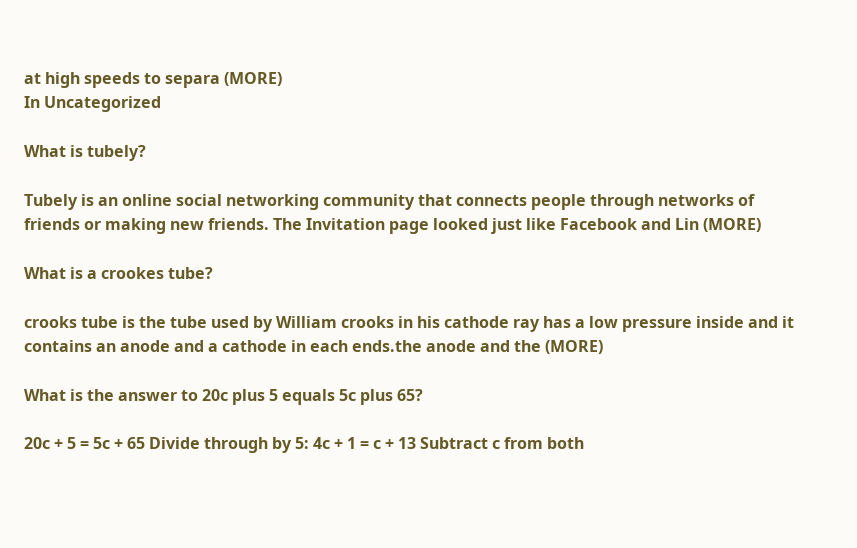at high speeds to separa (MORE)
In Uncategorized

What is tubely?

Tubely is an online social networking community that connects people through networks of friends or making new friends. The Invitation page looked just like Facebook and Lin (MORE)

What is a crookes tube?

crooks tube is the tube used by William crooks in his cathode ray has a low pressure inside and it contains an anode and a cathode in each ends.the anode and the (MORE)

What is the answer to 20c plus 5 equals 5c plus 65?

20c + 5 = 5c + 65 Divide through by 5: 4c + 1 = c + 13 Subtract c from both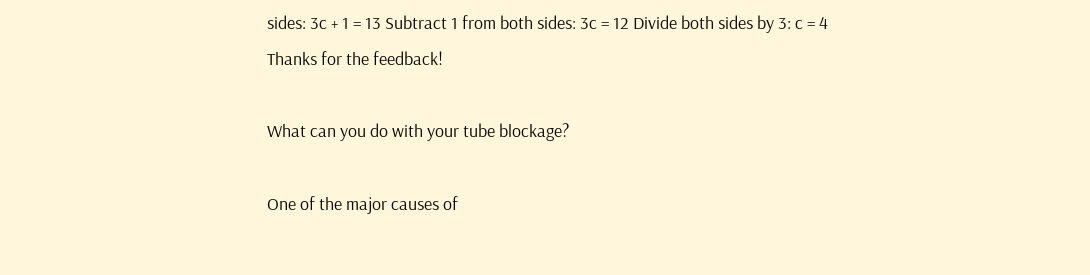sides: 3c + 1 = 13 Subtract 1 from both sides: 3c = 12 Divide both sides by 3: c = 4
Thanks for the feedback!

What can you do with your tube blockage?

One of the major causes of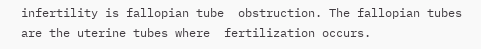infertility is fallopian tube  obstruction. The fallopian tubes are the uterine tubes where  fertilization occurs.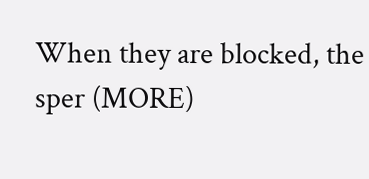When they are blocked, the sper (MORE)